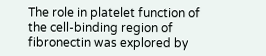The role in platelet function of the cell-binding region of fibronectin was explored by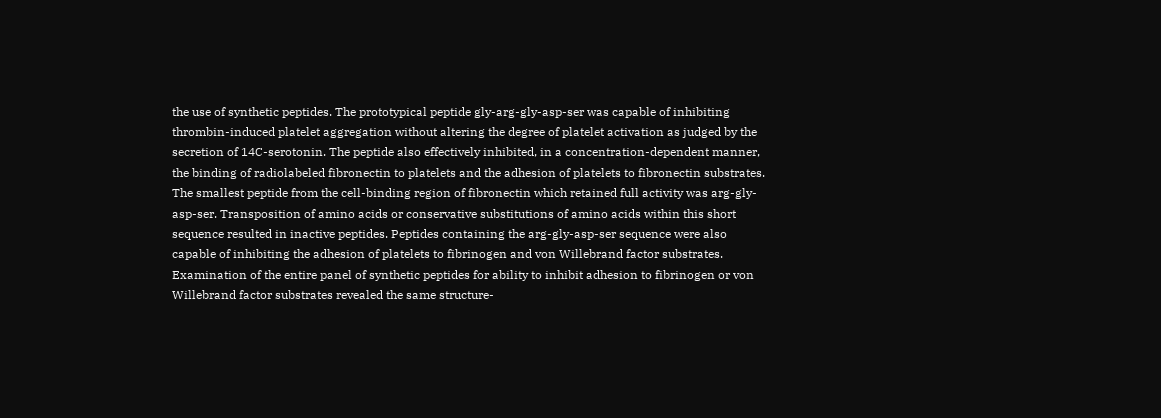the use of synthetic peptides. The prototypical peptide gly-arg-gly-asp-ser was capable of inhibiting thrombin-induced platelet aggregation without altering the degree of platelet activation as judged by the secretion of 14C-serotonin. The peptide also effectively inhibited, in a concentration-dependent manner, the binding of radiolabeled fibronectin to platelets and the adhesion of platelets to fibronectin substrates. The smallest peptide from the cell-binding region of fibronectin which retained full activity was arg-gly-asp-ser. Transposition of amino acids or conservative substitutions of amino acids within this short sequence resulted in inactive peptides. Peptides containing the arg-gly-asp-ser sequence were also capable of inhibiting the adhesion of platelets to fibrinogen and von Willebrand factor substrates. Examination of the entire panel of synthetic peptides for ability to inhibit adhesion to fibrinogen or von Willebrand factor substrates revealed the same structure-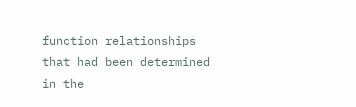function relationships that had been determined in the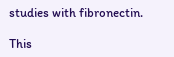studies with fibronectin.

This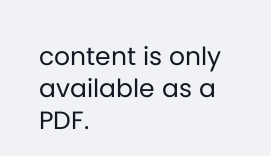content is only available as a PDF.